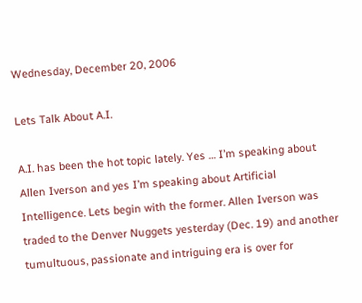Wednesday, December 20, 2006

Lets Talk About A.I.

A.I. has been the hot topic lately. Yes … I’m speaking about Allen Iverson and yes I’m speaking about Artificial Intelligence. Lets begin with the former. Allen Iverson was traded to the Denver Nuggets yesterday (Dec. 19) and another tumultuous, passionate and intriguing era is over for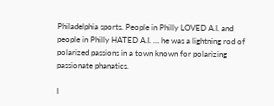Philadelphia sports. People in Philly LOVED A.I. and people in Philly HATED A.I. … he was a lightning rod of polarized passions in a town known for polarizing passionate phanatics.

I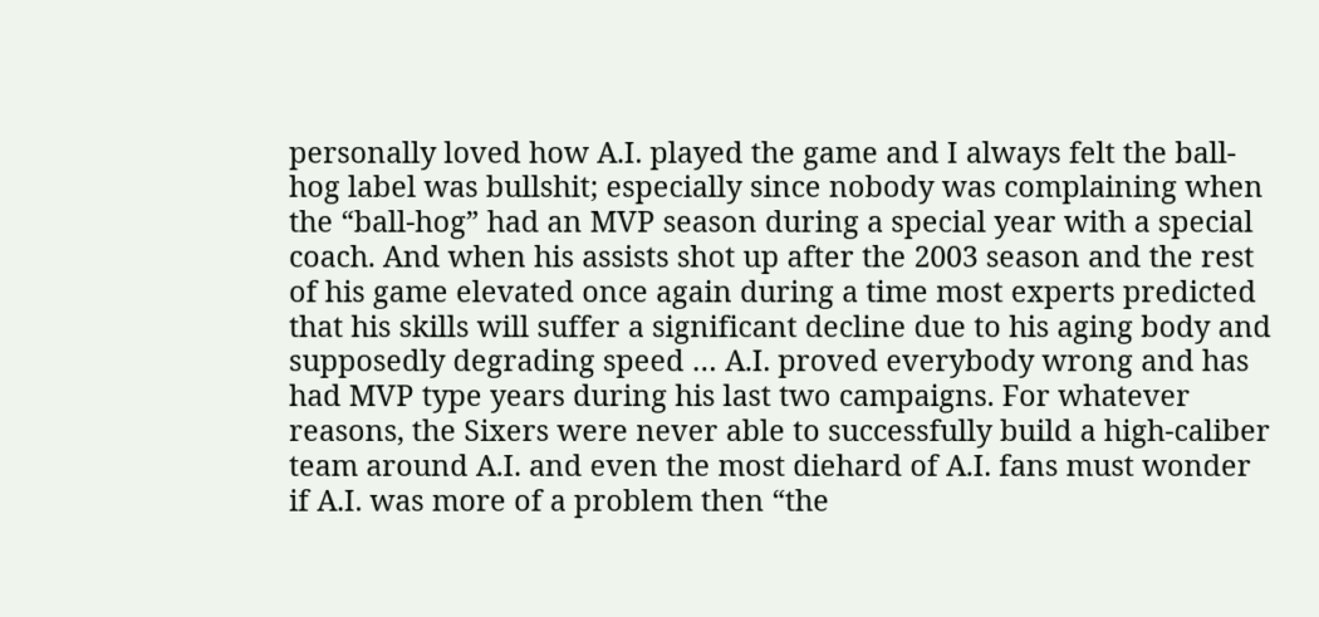personally loved how A.I. played the game and I always felt the ball-hog label was bullshit; especially since nobody was complaining when the “ball-hog” had an MVP season during a special year with a special coach. And when his assists shot up after the 2003 season and the rest of his game elevated once again during a time most experts predicted that his skills will suffer a significant decline due to his aging body and supposedly degrading speed … A.I. proved everybody wrong and has had MVP type years during his last two campaigns. For whatever reasons, the Sixers were never able to successfully build a high-caliber team around A.I. and even the most diehard of A.I. fans must wonder if A.I. was more of a problem then “the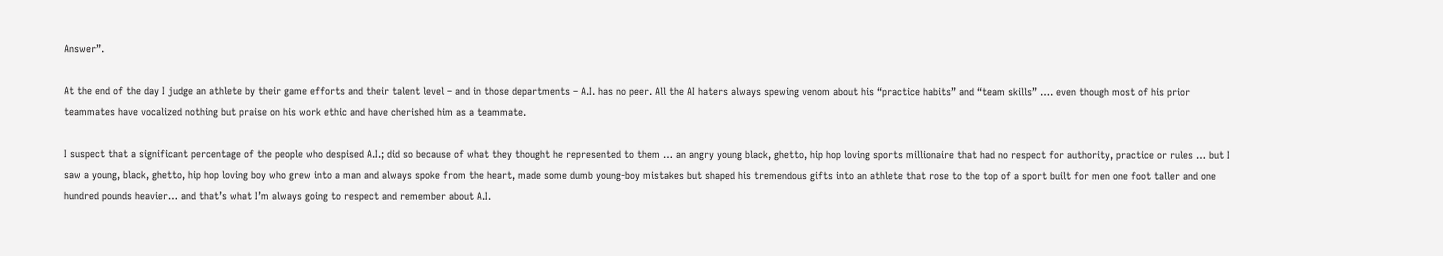Answer”.

At the end of the day I judge an athlete by their game efforts and their talent level – and in those departments – A.I. has no peer. All the AI haters always spewing venom about his “practice habits” and “team skills” …. even though most of his prior teammates have vocalized nothing but praise on his work ethic and have cherished him as a teammate.

I suspect that a significant percentage of the people who despised A.I.; did so because of what they thought he represented to them … an angry young black, ghetto, hip hop loving sports millionaire that had no respect for authority, practice or rules … but I saw a young, black, ghetto, hip hop loving boy who grew into a man and always spoke from the heart, made some dumb young-boy mistakes but shaped his tremendous gifts into an athlete that rose to the top of a sport built for men one foot taller and one hundred pounds heavier… and that’s what I’m always going to respect and remember about A.I.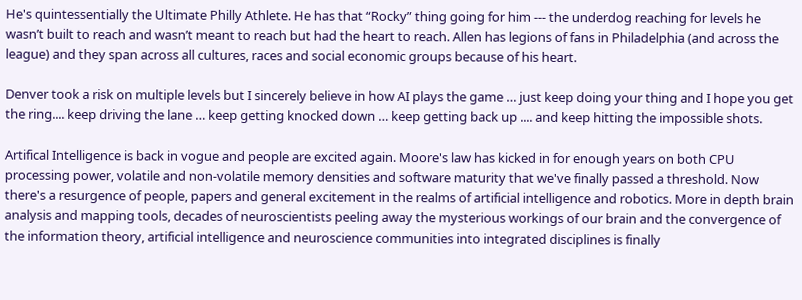He's quintessentially the Ultimate Philly Athlete. He has that “Rocky” thing going for him --- the underdog reaching for levels he wasn’t built to reach and wasn’t meant to reach but had the heart to reach. Allen has legions of fans in Philadelphia (and across the league) and they span across all cultures, races and social economic groups because of his heart.

Denver took a risk on multiple levels but I sincerely believe in how AI plays the game … just keep doing your thing and I hope you get the ring.... keep driving the lane … keep getting knocked down … keep getting back up .... and keep hitting the impossible shots.

Artifical Intelligence is back in vogue and people are excited again. Moore's law has kicked in for enough years on both CPU processing power, volatile and non-volatile memory densities and software maturity that we've finally passed a threshold. Now there's a resurgence of people, papers and general excitement in the realms of artificial intelligence and robotics. More in depth brain analysis and mapping tools, decades of neuroscientists peeling away the mysterious workings of our brain and the convergence of the information theory, artificial intelligence and neuroscience communities into integrated disciplines is finally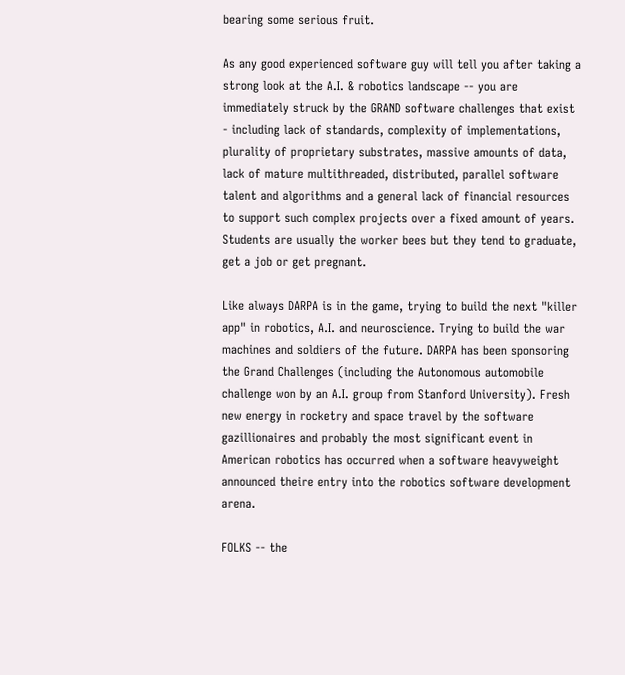bearing some serious fruit.

As any good experienced software guy will tell you after taking a strong look at the A.I. & robotics landscape -- you are immediately struck by the GRAND software challenges that exist - including lack of standards, complexity of implementations, plurality of proprietary substrates, massive amounts of data, lack of mature multithreaded, distributed, parallel software talent and algorithms and a general lack of financial resources to support such complex projects over a fixed amount of years. Students are usually the worker bees but they tend to graduate, get a job or get pregnant.

Like always DARPA is in the game, trying to build the next "killer app" in robotics, A.I. and neuroscience. Trying to build the war machines and soldiers of the future. DARPA has been sponsoring the Grand Challenges (including the Autonomous automobile challenge won by an A.I. group from Stanford University). Fresh new energy in rocketry and space travel by the software gazillionaires and probably the most significant event in American robotics has occurred when a software heavyweight announced theire entry into the robotics software development arena.

FOLKS -- the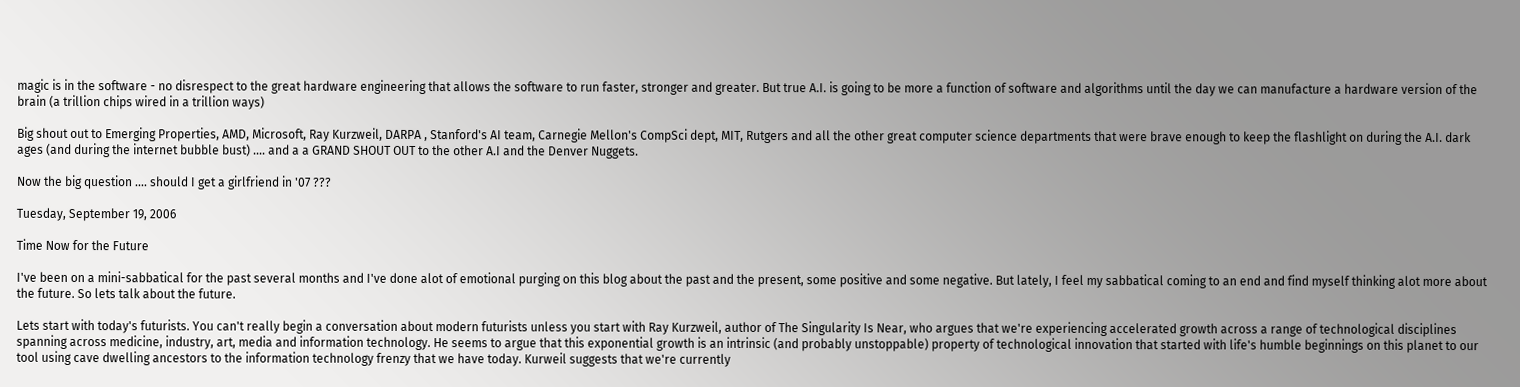magic is in the software - no disrespect to the great hardware engineering that allows the software to run faster, stronger and greater. But true A.I. is going to be more a function of software and algorithms until the day we can manufacture a hardware version of the brain (a trillion chips wired in a trillion ways)

Big shout out to Emerging Properties, AMD, Microsoft, Ray Kurzweil, DARPA , Stanford's AI team, Carnegie Mellon's CompSci dept, MIT, Rutgers and all the other great computer science departments that were brave enough to keep the flashlight on during the A.I. dark ages (and during the internet bubble bust) .... and a a GRAND SHOUT OUT to the other A.I and the Denver Nuggets.

Now the big question .... should I get a girlfriend in '07 ???

Tuesday, September 19, 2006

Time Now for the Future

I've been on a mini-sabbatical for the past several months and I've done alot of emotional purging on this blog about the past and the present, some positive and some negative. But lately, I feel my sabbatical coming to an end and find myself thinking alot more about the future. So lets talk about the future.

Lets start with today's futurists. You can't really begin a conversation about modern futurists unless you start with Ray Kurzweil, author of The Singularity Is Near, who argues that we're experiencing accelerated growth across a range of technological disciplines spanning across medicine, industry, art, media and information technology. He seems to argue that this exponential growth is an intrinsic (and probably unstoppable) property of technological innovation that started with life's humble beginnings on this planet to our tool using cave dwelling ancestors to the information technology frenzy that we have today. Kurweil suggests that we're currently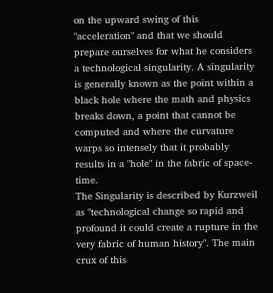on the upward swing of this "acceleration" and that we should prepare ourselves for what he considers a technological singularity. A singularity is generally known as the point within a black hole where the math and physics breaks down, a point that cannot be computed and where the curvature warps so intensely that it probably results in a "hole" in the fabric of space-time.
The Singularity is described by Kurzweil as "technological change so rapid and profound it could create a rupture in the very fabric of human history". The main crux of this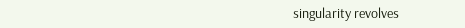singularity revolves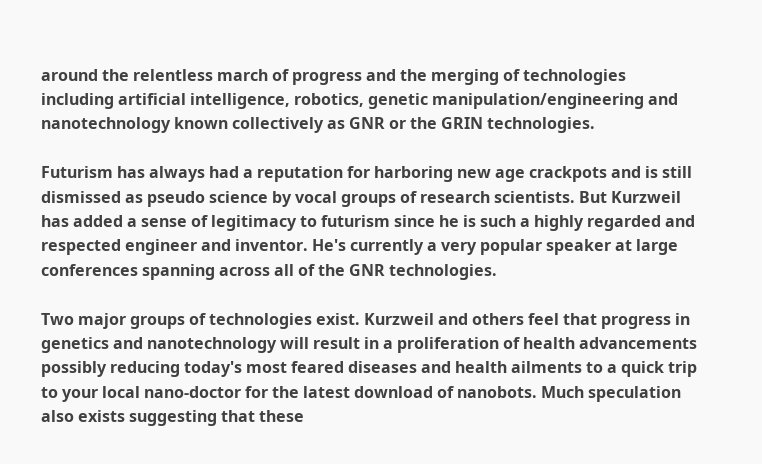around the relentless march of progress and the merging of technologies including artificial intelligence, robotics, genetic manipulation/engineering and nanotechnology known collectively as GNR or the GRIN technologies.

Futurism has always had a reputation for harboring new age crackpots and is still dismissed as pseudo science by vocal groups of research scientists. But Kurzweil has added a sense of legitimacy to futurism since he is such a highly regarded and respected engineer and inventor. He's currently a very popular speaker at large conferences spanning across all of the GNR technologies.

Two major groups of technologies exist. Kurzweil and others feel that progress in genetics and nanotechnology will result in a proliferation of health advancements possibly reducing today's most feared diseases and health ailments to a quick trip to your local nano-doctor for the latest download of nanobots. Much speculation also exists suggesting that these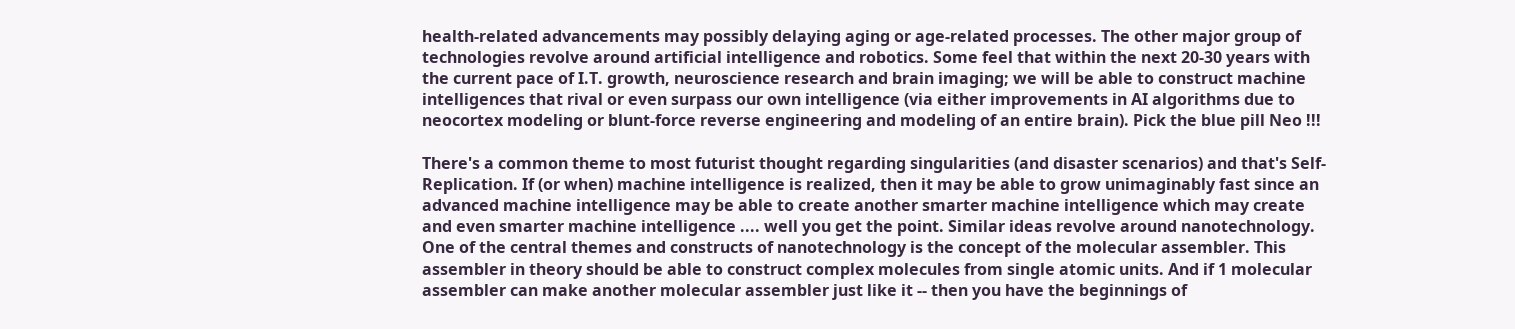health-related advancements may possibly delaying aging or age-related processes. The other major group of technologies revolve around artificial intelligence and robotics. Some feel that within the next 20-30 years with the current pace of I.T. growth, neuroscience research and brain imaging; we will be able to construct machine intelligences that rival or even surpass our own intelligence (via either improvements in AI algorithms due to neocortex modeling or blunt-force reverse engineering and modeling of an entire brain). Pick the blue pill Neo !!!

There's a common theme to most futurist thought regarding singularities (and disaster scenarios) and that's Self-Replication. If (or when) machine intelligence is realized, then it may be able to grow unimaginably fast since an advanced machine intelligence may be able to create another smarter machine intelligence which may create and even smarter machine intelligence .... well you get the point. Similar ideas revolve around nanotechnology. One of the central themes and constructs of nanotechnology is the concept of the molecular assembler. This assembler in theory should be able to construct complex molecules from single atomic units. And if 1 molecular assembler can make another molecular assembler just like it -- then you have the beginnings of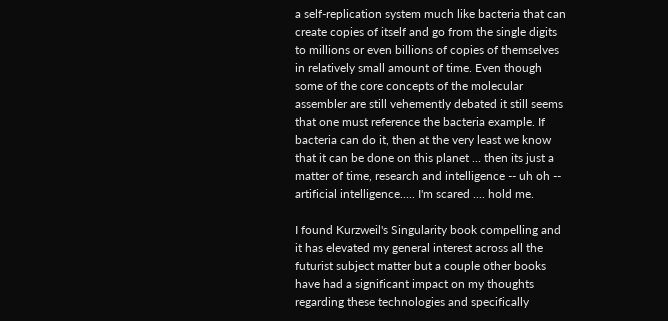a self-replication system much like bacteria that can create copies of itself and go from the single digits to millions or even billions of copies of themselves in relatively small amount of time. Even though some of the core concepts of the molecular assembler are still vehemently debated it still seems that one must reference the bacteria example. If bacteria can do it, then at the very least we know that it can be done on this planet ... then its just a matter of time, research and intelligence -- uh oh -- artificial intelligence..... I'm scared .... hold me.

I found Kurzweil's Singularity book compelling and it has elevated my general interest across all the futurist subject matter but a couple other books have had a significant impact on my thoughts regarding these technologies and specifically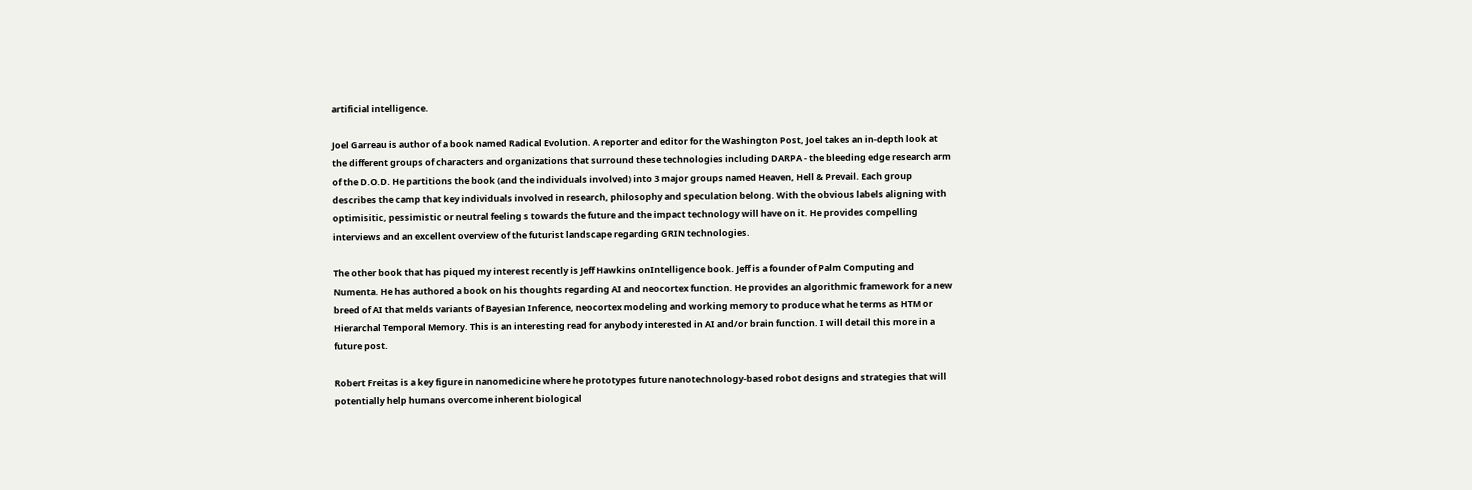artificial intelligence.

Joel Garreau is author of a book named Radical Evolution. A reporter and editor for the Washington Post, Joel takes an in-depth look at the different groups of characters and organizations that surround these technologies including DARPA - the bleeding edge research arm of the D.O.D. He partitions the book (and the individuals involved) into 3 major groups named Heaven, Hell & Prevail. Each group describes the camp that key individuals involved in research, philosophy and speculation belong. With the obvious labels aligning with optimisitic, pessimistic or neutral feeling s towards the future and the impact technology will have on it. He provides compelling interviews and an excellent overview of the futurist landscape regarding GRIN technologies.

The other book that has piqued my interest recently is Jeff Hawkins onIntelligence book. Jeff is a founder of Palm Computing and Numenta. He has authored a book on his thoughts regarding AI and neocortex function. He provides an algorithmic framework for a new breed of AI that melds variants of Bayesian Inference, neocortex modeling and working memory to produce what he terms as HTM or Hierarchal Temporal Memory. This is an interesting read for anybody interested in AI and/or brain function. I will detail this more in a future post.

Robert Freitas is a key figure in nanomedicine where he prototypes future nanotechnology-based robot designs and strategies that will potentially help humans overcome inherent biological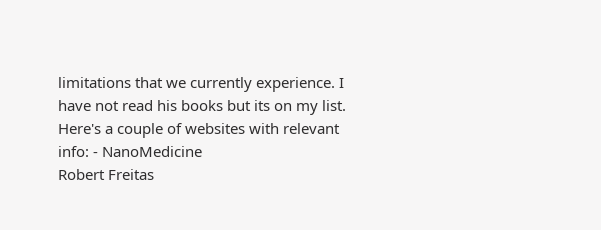limitations that we currently experience. I have not read his books but its on my list. Here's a couple of websites with relevant info: - NanoMedicine
Robert Freitas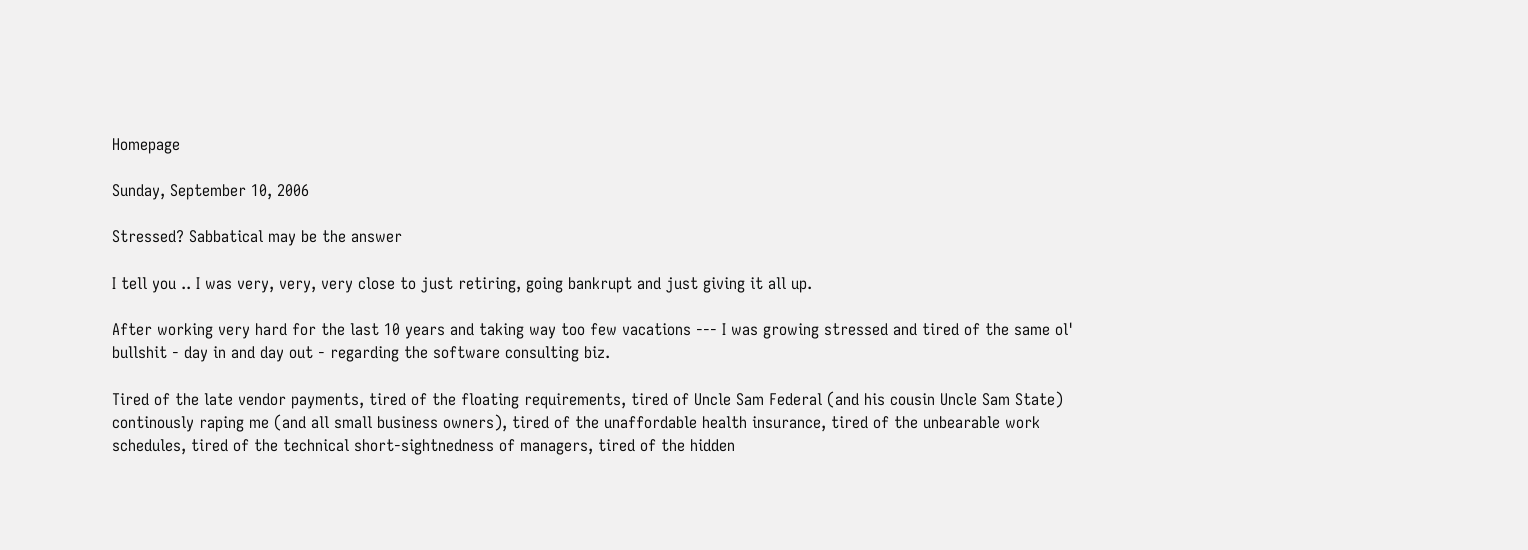Homepage

Sunday, September 10, 2006

Stressed? Sabbatical may be the answer

I tell you .. I was very, very, very close to just retiring, going bankrupt and just giving it all up.

After working very hard for the last 10 years and taking way too few vacations --- I was growing stressed and tired of the same ol' bullshit - day in and day out - regarding the software consulting biz.

Tired of the late vendor payments, tired of the floating requirements, tired of Uncle Sam Federal (and his cousin Uncle Sam State) continously raping me (and all small business owners), tired of the unaffordable health insurance, tired of the unbearable work schedules, tired of the technical short-sightnedness of managers, tired of the hidden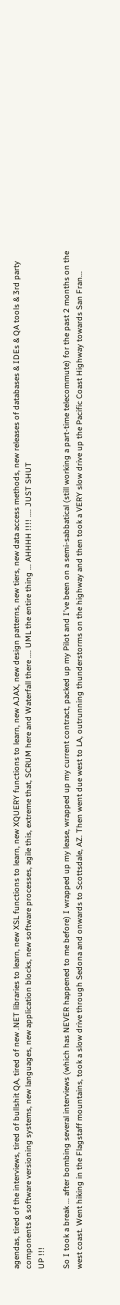agendas, tired of the interviews, tired of bullshit QA, tired of new .NET libraries to learn, new XSL functions to learn, new XQUERY functions to learn, new AJAX, new design patterns, new tiers, new data access methods, new releases of databases & IDEs & QA tools & 3rd party components & software versioning systems, new languages, new application blocks, new software processes, agile this, extreme that, SCRUM here and Waterfall there .... UML the entire thing ... AHHHH !!!! .... JUST SHUT
UP !!!

So I took a break ... after bombing several interviews (which has NEVER happened to me before) I wrapped up my lease, wrapped up my current contract, packed up my Pilot and I've been on a semi-sabbatical (still working a part-time telecommute) for the past 2 months on the west coast. Went hiking in the Flagstaff mountains, took a slow drive through Sedona and onwards to Scottsdale, AZ. Then went due west to LA, outrunning thunderstorms on the highway and then took a VERY slow drive up the Pacific Coast Highway towards San Fran...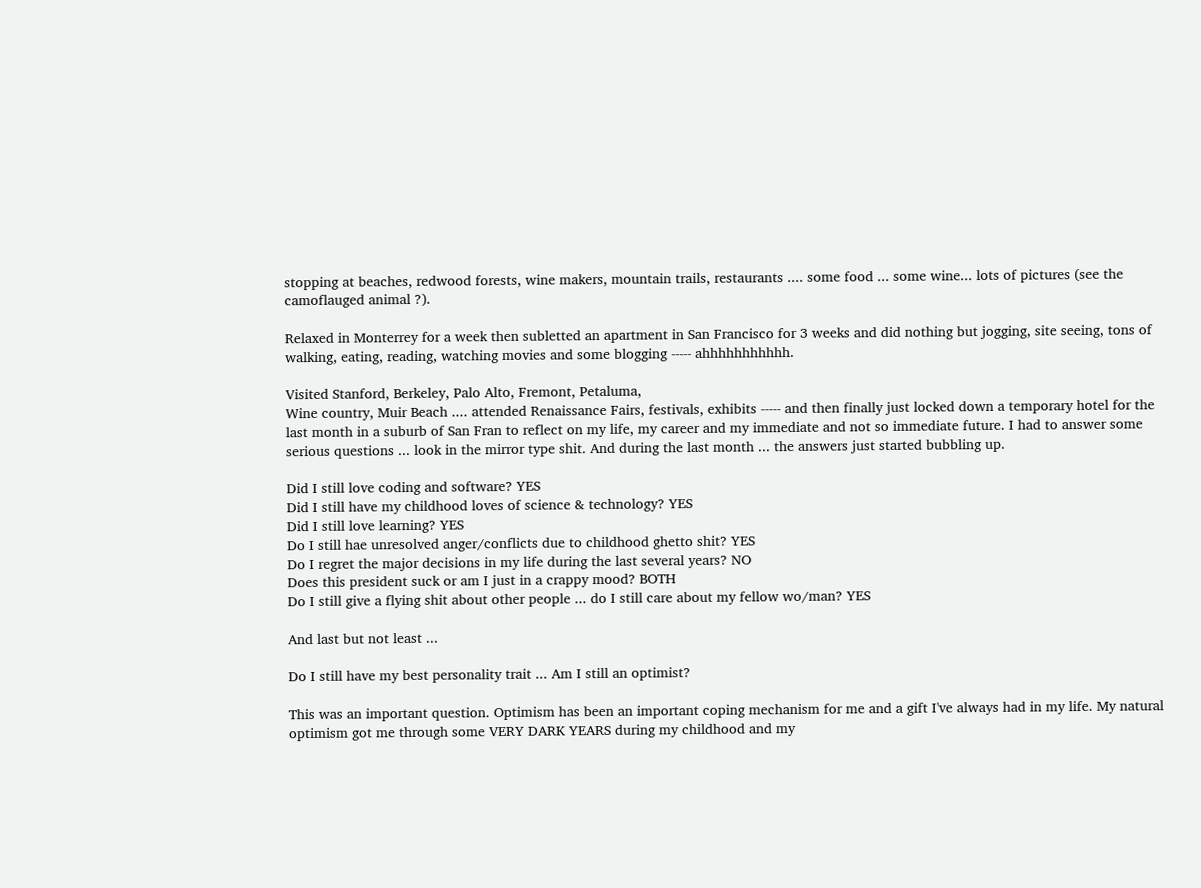stopping at beaches, redwood forests, wine makers, mountain trails, restaurants .... some food ... some wine... lots of pictures (see the camoflauged animal ?).

Relaxed in Monterrey for a week then subletted an apartment in San Francisco for 3 weeks and did nothing but jogging, site seeing, tons of walking, eating, reading, watching movies and some blogging ----- ahhhhhhhhhhh.

Visited Stanford, Berkeley, Palo Alto, Fremont, Petaluma,
Wine country, Muir Beach .... attended Renaissance Fairs, festivals, exhibits ----- and then finally just locked down a temporary hotel for the last month in a suburb of San Fran to reflect on my life, my career and my immediate and not so immediate future. I had to answer some serious questions ... look in the mirror type shit. And during the last month ... the answers just started bubbling up.

Did I still love coding and software? YES
Did I still have my childhood loves of science & technology? YES
Did I still love learning? YES
Do I still hae unresolved anger/conflicts due to childhood ghetto shit? YES
Do I regret the major decisions in my life during the last several years? NO
Does this president suck or am I just in a crappy mood? BOTH
Do I still give a flying shit about other people ... do I still care about my fellow wo/man? YES

And last but not least ...

Do I still have my best personality trait ... Am I still an optimist?

This was an important question. Optimism has been an important coping mechanism for me and a gift I've always had in my life. My natural optimism got me through some VERY DARK YEARS during my childhood and my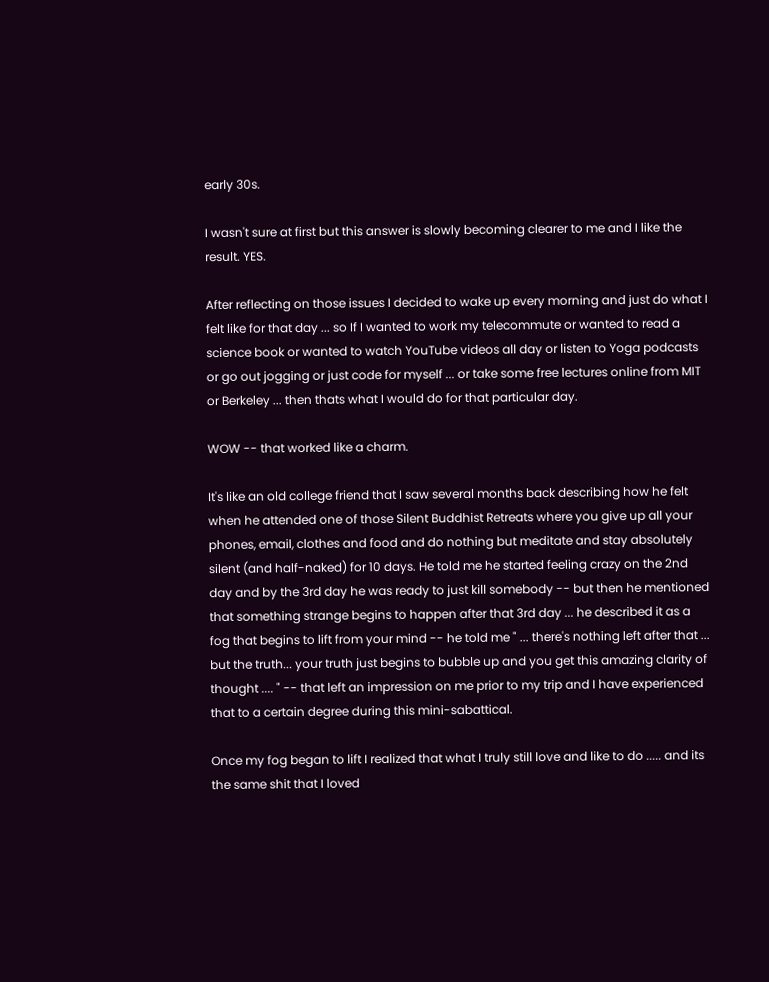early 30s.

I wasn't sure at first but this answer is slowly becoming clearer to me and I like the result. YES.

After reflecting on those issues I decided to wake up every morning and just do what I felt like for that day ... so If I wanted to work my telecommute or wanted to read a science book or wanted to watch YouTube videos all day or listen to Yoga podcasts or go out jogging or just code for myself ... or take some free lectures online from MIT or Berkeley ... then thats what I would do for that particular day.

WOW -- that worked like a charm.

It's like an old college friend that I saw several months back describing how he felt when he attended one of those Silent Buddhist Retreats where you give up all your phones, email, clothes and food and do nothing but meditate and stay absolutely silent (and half-naked) for 10 days. He told me he started feeling crazy on the 2nd day and by the 3rd day he was ready to just kill somebody -- but then he mentioned that something strange begins to happen after that 3rd day ... he described it as a fog that begins to lift from your mind -- he told me " ... there's nothing left after that ... but the truth... your truth just begins to bubble up and you get this amazing clarity of thought .... " -- that left an impression on me prior to my trip and I have experienced that to a certain degree during this mini-sabattical.

Once my fog began to lift I realized that what I truly still love and like to do ..... and its the same shit that I loved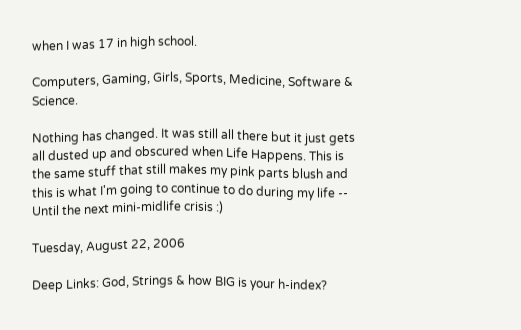when I was 17 in high school.

Computers, Gaming, Girls, Sports, Medicine, Software & Science.

Nothing has changed. It was still all there but it just gets all dusted up and obscured when Life Happens. This is the same stuff that still makes my pink parts blush and this is what I'm going to continue to do during my life -- Until the next mini-midlife crisis :)

Tuesday, August 22, 2006

Deep Links: God, Strings & how BIG is your h-index?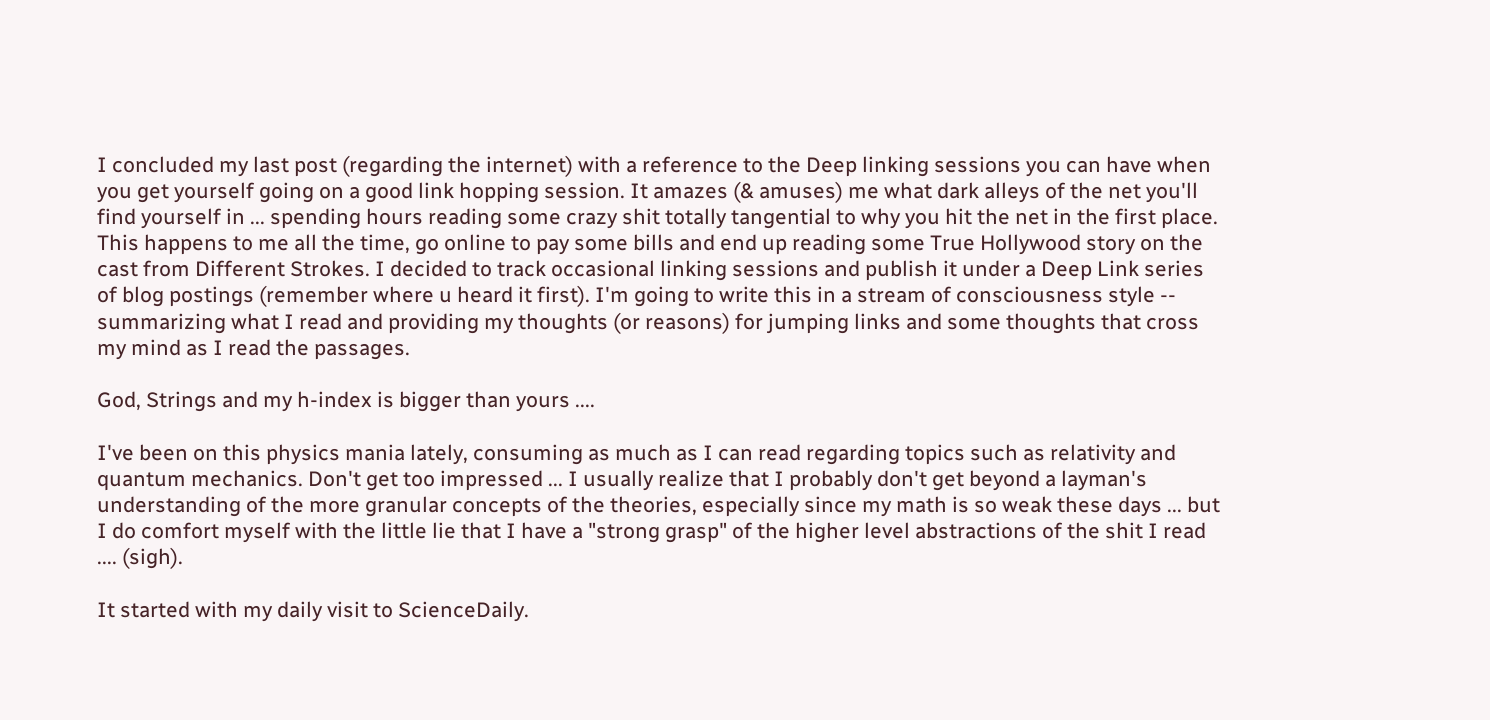I concluded my last post (regarding the internet) with a reference to the Deep linking sessions you can have when you get yourself going on a good link hopping session. It amazes (& amuses) me what dark alleys of the net you'll find yourself in ... spending hours reading some crazy shit totally tangential to why you hit the net in the first place. This happens to me all the time, go online to pay some bills and end up reading some True Hollywood story on the cast from Different Strokes. I decided to track occasional linking sessions and publish it under a Deep Link series of blog postings (remember where u heard it first). I'm going to write this in a stream of consciousness style -- summarizing what I read and providing my thoughts (or reasons) for jumping links and some thoughts that cross my mind as I read the passages.

God, Strings and my h-index is bigger than yours ....

I've been on this physics mania lately, consuming as much as I can read regarding topics such as relativity and quantum mechanics. Don't get too impressed ... I usually realize that I probably don't get beyond a layman's understanding of the more granular concepts of the theories, especially since my math is so weak these days ... but I do comfort myself with the little lie that I have a "strong grasp" of the higher level abstractions of the shit I read .... (sigh).

It started with my daily visit to ScienceDaily.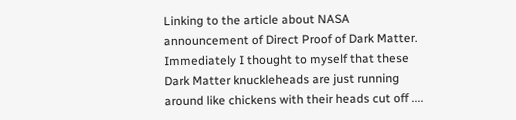Linking to the article about NASA announcement of Direct Proof of Dark Matter. Immediately I thought to myself that these Dark Matter knuckleheads are just running around like chickens with their heads cut off ....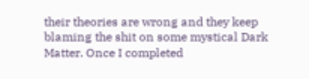their theories are wrong and they keep blaming the shit on some mystical Dark Matter. Once I completed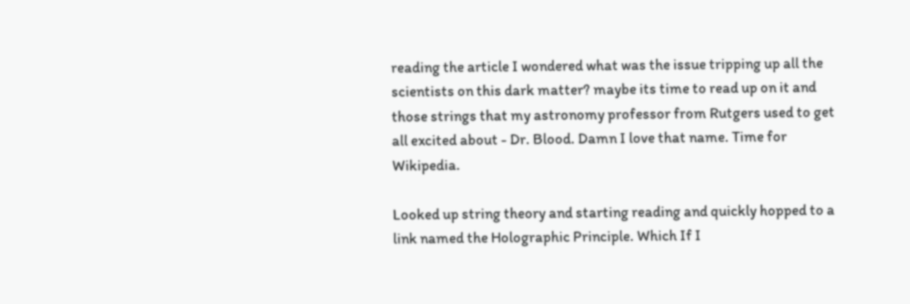reading the article I wondered what was the issue tripping up all the scientists on this dark matter? maybe its time to read up on it and those strings that my astronomy professor from Rutgers used to get all excited about - Dr. Blood. Damn I love that name. Time for Wikipedia.

Looked up string theory and starting reading and quickly hopped to a link named the Holographic Principle. Which If I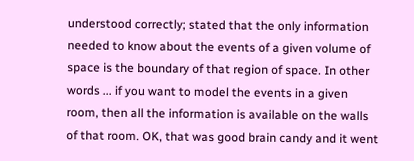understood correctly; stated that the only information needed to know about the events of a given volume of space is the boundary of that region of space. In other words ... if you want to model the events in a given room, then all the information is available on the walls of that room. OK, that was good brain candy and it went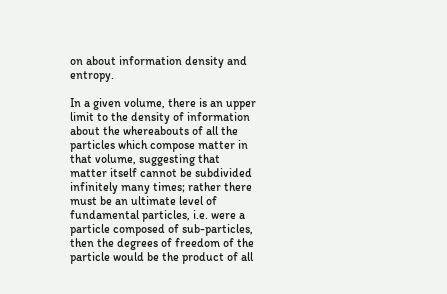on about information density and entropy.

In a given volume, there is an upper limit to the density of information about the whereabouts of all the particles which compose matter in that volume, suggesting that matter itself cannot be subdivided infinitely many times; rather there must be an ultimate level of fundamental particles, i.e. were a particle composed of sub-particles, then the degrees of freedom of the particle would be the product of all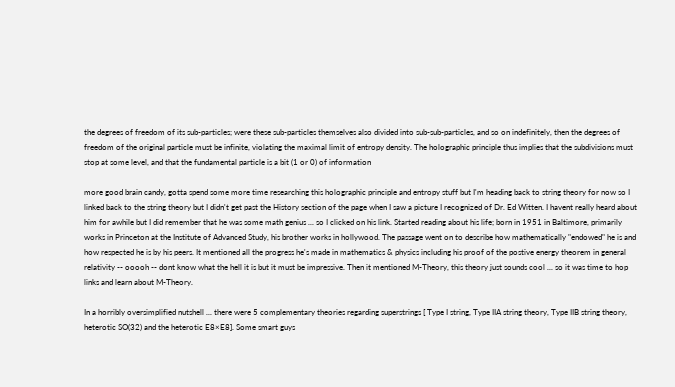the degrees of freedom of its sub-particles; were these sub-particles themselves also divided into sub-sub-particles, and so on indefinitely, then the degrees of freedom of the original particle must be infinite, violating the maximal limit of entropy density. The holographic principle thus implies that the subdivisions must stop at some level, and that the fundamental particle is a bit (1 or 0) of information

more good brain candy, gotta spend some more time researching this holographic principle and entropy stuff but I'm heading back to string theory for now so I linked back to the string theory but I didn't get past the History section of the page when I saw a picture I recognized of Dr. Ed Witten. I havent really heard about him for awhile but I did remember that he was some math genius ... so I clicked on his link. Started reading about his life; born in 1951 in Baltimore, primarily works in Princeton at the Institute of Advanced Study, his brother works in hollywood. The passage went on to describe how mathematically "endowed" he is and how respected he is by his peers. It mentioned all the progress he's made in mathematics & physics including his proof of the postive energy theorem in general relativity -- ooooh -- dont know what the hell it is but it must be impressive. Then it mentioned M-Theory, this theory just sounds cool ... so it was time to hop links and learn about M-Theory.

In a horribly oversimplified nutshell ... there were 5 complementary theories regarding superstrings [ Type I string, Type IIA string theory, Type IIB string theory, heterotic SO(32) and the heterotic E8×E8]. Some smart guys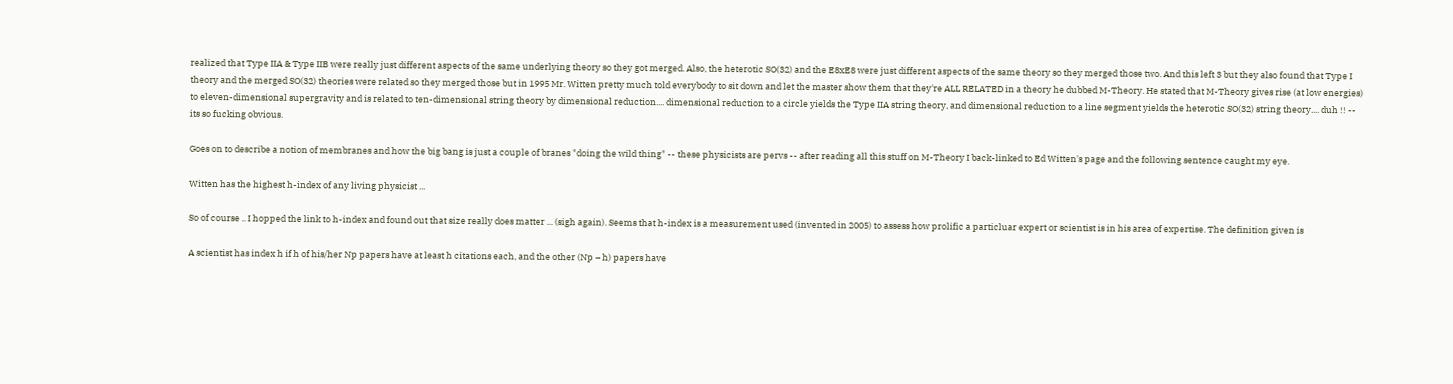realized that Type IIA & Type IIB were really just different aspects of the same underlying theory so they got merged. Also, the heterotic SO(32) and the E8xE8 were just different aspects of the same theory so they merged those two. And this left 3 but they also found that Type I theory and the merged SO(32) theories were related so they merged those but in 1995 Mr. Witten pretty much told everybody to sit down and let the master show them that they're ALL RELATED in a theory he dubbed M-Theory. He stated that M-Theory gives rise (at low energies) to eleven-dimensional supergravity and is related to ten-dimensional string theory by dimensional reduction.... dimensional reduction to a circle yields the Type IIA string theory, and dimensional reduction to a line segment yields the heterotic SO(32) string theory.... duh !! -- its so fucking obvious.

Goes on to describe a notion of membranes and how the big bang is just a couple of branes "doing the wild thing" -- these physicists are pervs -- after reading all this stuff on M-Theory I back-linked to Ed Witten's page and the following sentence caught my eye.

Witten has the highest h-index of any living physicist ...

So of course .. I hopped the link to h-index and found out that size really does matter ... (sigh again). Seems that h-index is a measurement used (invented in 2005) to assess how prolific a particluar expert or scientist is in his area of expertise. The definition given is

A scientist has index h if h of his/her Np papers have at least h citations each, and the other (Np – h) papers have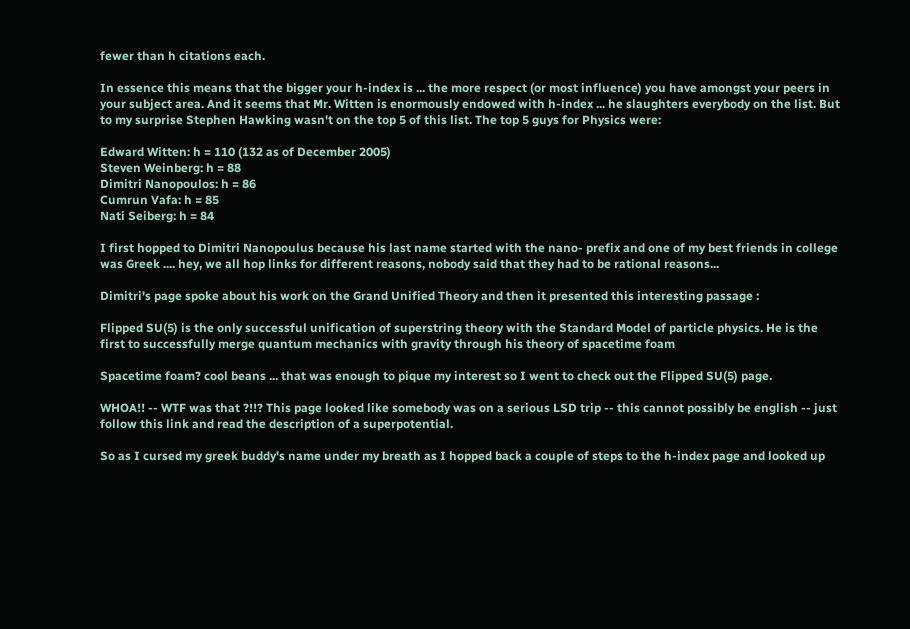fewer than h citations each.

In essence this means that the bigger your h-index is ... the more respect (or most influence) you have amongst your peers in your subject area. And it seems that Mr. Witten is enormously endowed with h-index ... he slaughters everybody on the list. But to my surprise Stephen Hawking wasn't on the top 5 of this list. The top 5 guys for Physics were:

Edward Witten: h = 110 (132 as of December 2005)
Steven Weinberg: h = 88
Dimitri Nanopoulos: h = 86
Cumrun Vafa: h = 85
Nati Seiberg: h = 84

I first hopped to Dimitri Nanopoulus because his last name started with the nano- prefix and one of my best friends in college was Greek .... hey, we all hop links for different reasons, nobody said that they had to be rational reasons...

Dimitri's page spoke about his work on the Grand Unified Theory and then it presented this interesting passage :

Flipped SU(5) is the only successful unification of superstring theory with the Standard Model of particle physics. He is the first to successfully merge quantum mechanics with gravity through his theory of spacetime foam

Spacetime foam? cool beans ... that was enough to pique my interest so I went to check out the Flipped SU(5) page.

WHOA!! -- WTF was that ?!!? This page looked like somebody was on a serious LSD trip -- this cannot possibly be english -- just follow this link and read the description of a superpotential.

So as I cursed my greek buddy's name under my breath as I hopped back a couple of steps to the h-index page and looked up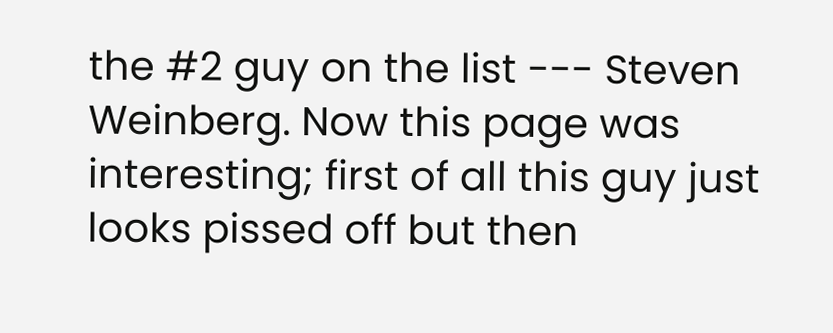the #2 guy on the list --- Steven Weinberg. Now this page was interesting; first of all this guy just looks pissed off but then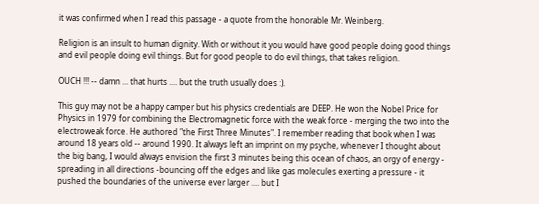it was confirmed when I read this passage - a quote from the honorable Mr. Weinberg.

Religion is an insult to human dignity. With or without it you would have good people doing good things and evil people doing evil things. But for good people to do evil things, that takes religion.

OUCH !!! -- damn ... that hurts .... but the truth usually does :).

This guy may not be a happy camper but his physics credentials are DEEP. He won the Nobel Price for Physics in 1979 for combining the Electromagnetic force with the weak force - merging the two into the electroweak force. He authored "the First Three Minutes". I remember reading that book when I was around 18 years old -- around 1990. It always left an imprint on my psyche, whenever I thought about the big bang, I would always envision the first 3 minutes being this ocean of chaos, an orgy of energy - spreading in all directions -bouncing off the edges and like gas molecules exerting a pressure - it pushed the boundaries of the universe ever larger .... but I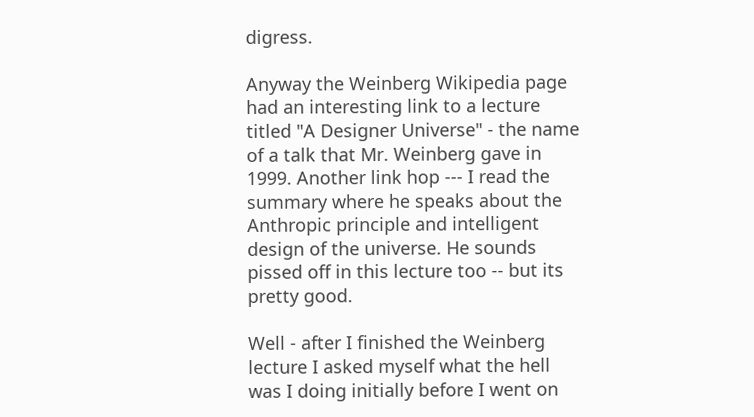digress.

Anyway the Weinberg Wikipedia page had an interesting link to a lecture titled "A Designer Universe" - the name of a talk that Mr. Weinberg gave in 1999. Another link hop --- I read the summary where he speaks about the Anthropic principle and intelligent design of the universe. He sounds pissed off in this lecture too -- but its pretty good.

Well - after I finished the Weinberg lecture I asked myself what the hell was I doing initially before I went on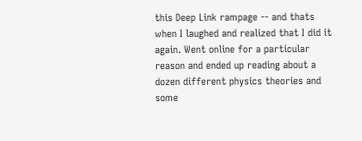this Deep Link rampage -- and thats when I laughed and realized that I did it again. Went online for a particular reason and ended up reading about a dozen different physics theories and some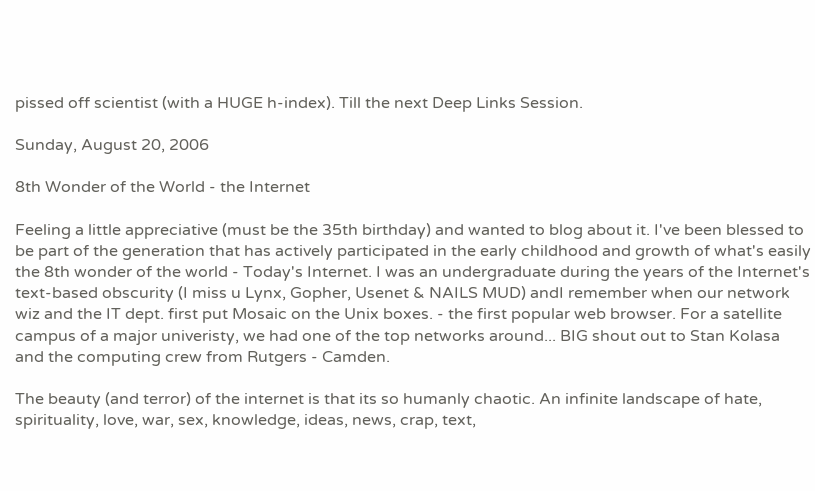pissed off scientist (with a HUGE h-index). Till the next Deep Links Session.

Sunday, August 20, 2006

8th Wonder of the World - the Internet

Feeling a little appreciative (must be the 35th birthday) and wanted to blog about it. I've been blessed to be part of the generation that has actively participated in the early childhood and growth of what's easily the 8th wonder of the world - Today's Internet. I was an undergraduate during the years of the Internet's text-based obscurity (I miss u Lynx, Gopher, Usenet & NAILS MUD) andI remember when our network wiz and the IT dept. first put Mosaic on the Unix boxes. - the first popular web browser. For a satellite campus of a major univeristy, we had one of the top networks around... BIG shout out to Stan Kolasa and the computing crew from Rutgers - Camden.

The beauty (and terror) of the internet is that its so humanly chaotic. An infinite landscape of hate, spirituality, love, war, sex, knowledge, ideas, news, crap, text,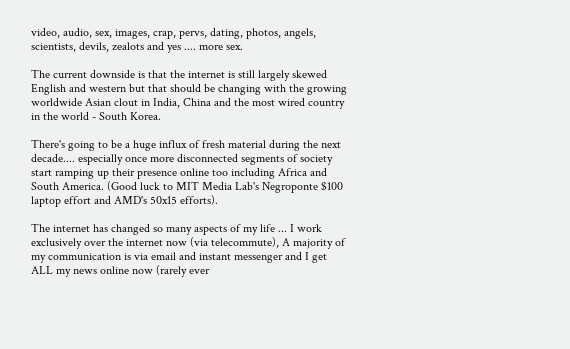video, audio, sex, images, crap, pervs, dating, photos, angels, scientists, devils, zealots and yes .... more sex.

The current downside is that the internet is still largely skewed English and western but that should be changing with the growing worldwide Asian clout in India, China and the most wired country in the world - South Korea.

There's going to be a huge influx of fresh material during the next decade.... especially once more disconnected segments of society start ramping up their presence online too including Africa and South America. (Good luck to MIT Media Lab's Negroponte $100 laptop effort and AMD's 50x15 efforts).

The internet has changed so many aspects of my life ... I work exclusively over the internet now (via telecommute), A majority of my communication is via email and instant messenger and I get ALL my news online now (rarely ever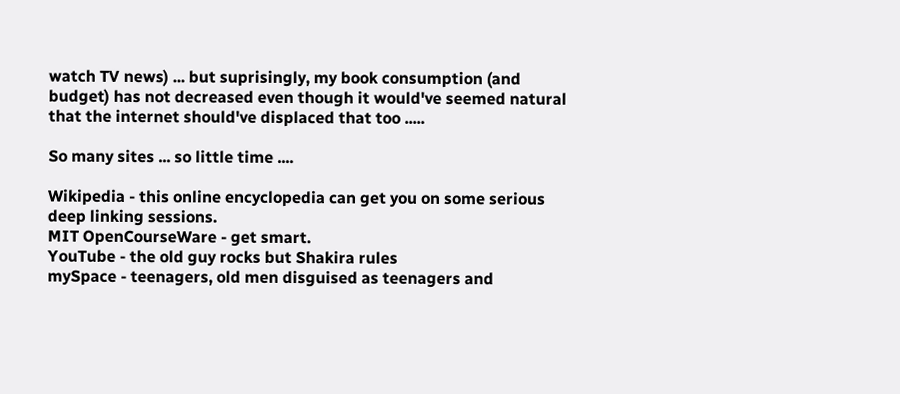watch TV news) ... but suprisingly, my book consumption (and budget) has not decreased even though it would've seemed natural that the internet should've displaced that too .....

So many sites ... so little time ....

Wikipedia - this online encyclopedia can get you on some serious deep linking sessions.
MIT OpenCourseWare - get smart.
YouTube - the old guy rocks but Shakira rules
mySpace - teenagers, old men disguised as teenagers and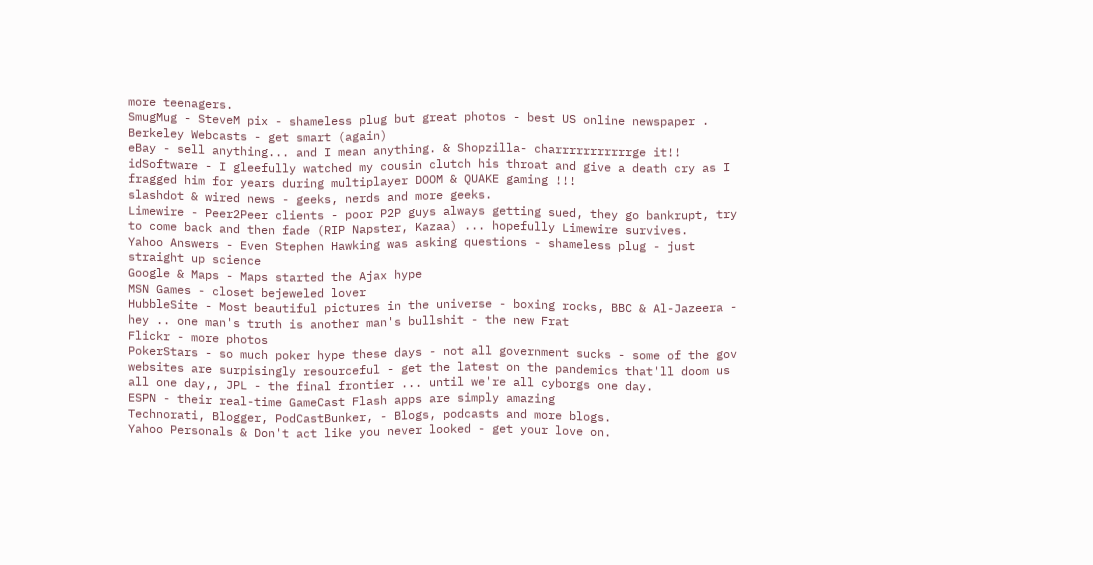more teenagers.
SmugMug - SteveM pix - shameless plug but great photos - best US online newspaper .
Berkeley Webcasts - get smart (again)
eBay - sell anything... and I mean anything. & Shopzilla- charrrrrrrrrrrge it!!
idSoftware - I gleefully watched my cousin clutch his throat and give a death cry as I fragged him for years during multiplayer DOOM & QUAKE gaming !!!
slashdot & wired news - geeks, nerds and more geeks.
Limewire - Peer2Peer clients - poor P2P guys always getting sued, they go bankrupt, try to come back and then fade (RIP Napster, Kazaa) ... hopefully Limewire survives.
Yahoo Answers - Even Stephen Hawking was asking questions - shameless plug - just straight up science
Google & Maps - Maps started the Ajax hype
MSN Games - closet bejeweled lover
HubbleSite - Most beautiful pictures in the universe - boxing rocks, BBC & Al-Jazeera - hey .. one man's truth is another man's bullshit - the new Frat
Flickr - more photos
PokerStars - so much poker hype these days - not all government sucks - some of the gov websites are surpisingly resourceful - get the latest on the pandemics that'll doom us all one day,, JPL - the final frontier ... until we're all cyborgs one day.
ESPN - their real-time GameCast Flash apps are simply amazing
Technorati, Blogger, PodCastBunker, - Blogs, podcasts and more blogs.
Yahoo Personals & Don't act like you never looked - get your love on.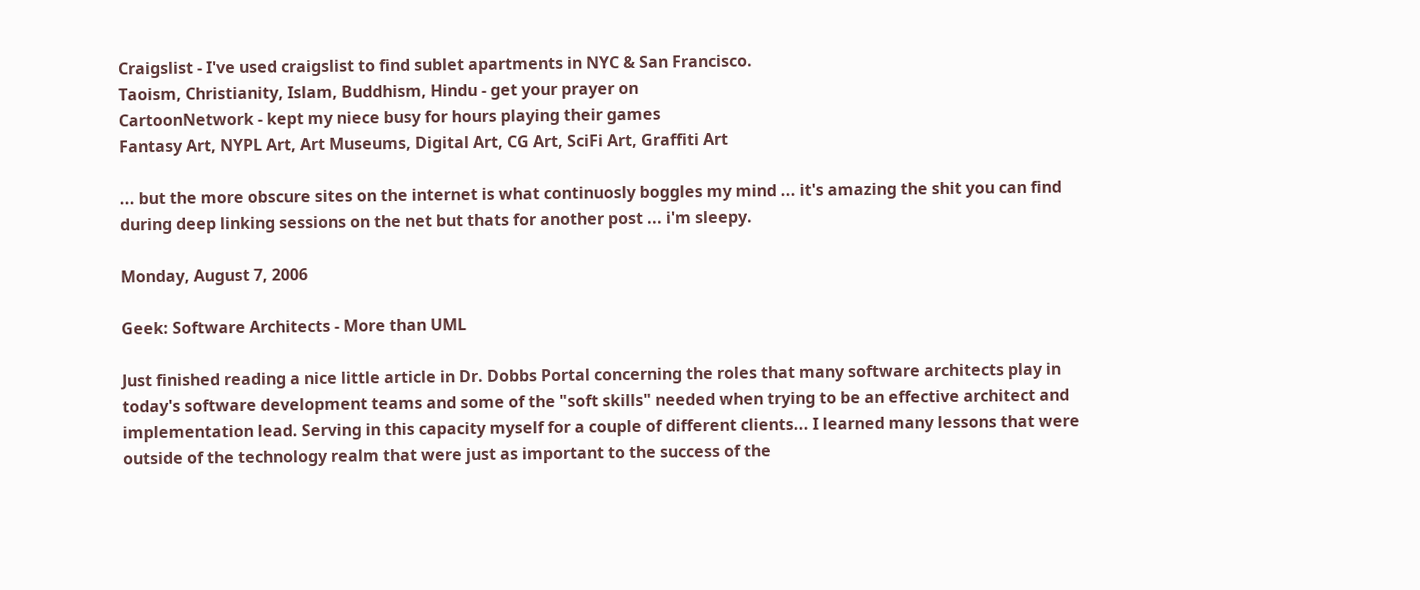Craigslist - I've used craigslist to find sublet apartments in NYC & San Francisco.
Taoism, Christianity, Islam, Buddhism, Hindu - get your prayer on
CartoonNetwork - kept my niece busy for hours playing their games
Fantasy Art, NYPL Art, Art Museums, Digital Art, CG Art, SciFi Art, Graffiti Art

... but the more obscure sites on the internet is what continuosly boggles my mind ... it's amazing the shit you can find during deep linking sessions on the net but thats for another post ... i'm sleepy.

Monday, August 7, 2006

Geek: Software Architects - More than UML

Just finished reading a nice little article in Dr. Dobbs Portal concerning the roles that many software architects play in today's software development teams and some of the "soft skills" needed when trying to be an effective architect and implementation lead. Serving in this capacity myself for a couple of different clients... I learned many lessons that were outside of the technology realm that were just as important to the success of the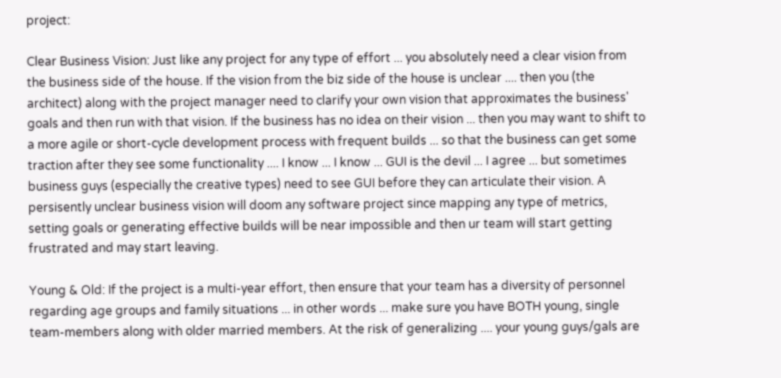project:

Clear Business Vision: Just like any project for any type of effort ... you absolutely need a clear vision from the business side of the house. If the vision from the biz side of the house is unclear .... then you (the architect) along with the project manager need to clarify your own vision that approximates the business' goals and then run with that vision. If the business has no idea on their vision ... then you may want to shift to a more agile or short-cycle development process with frequent builds ... so that the business can get some traction after they see some functionality .... I know ... I know ... GUI is the devil ... I agree ... but sometimes business guys (especially the creative types) need to see GUI before they can articulate their vision. A persisently unclear business vision will doom any software project since mapping any type of metrics, setting goals or generating effective builds will be near impossible and then ur team will start getting frustrated and may start leaving.

Young & Old: If the project is a multi-year effort, then ensure that your team has a diversity of personnel regarding age groups and family situations ... in other words ... make sure you have BOTH young, single team-members along with older married members. At the risk of generalizing .... your young guys/gals are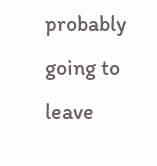probably going to leave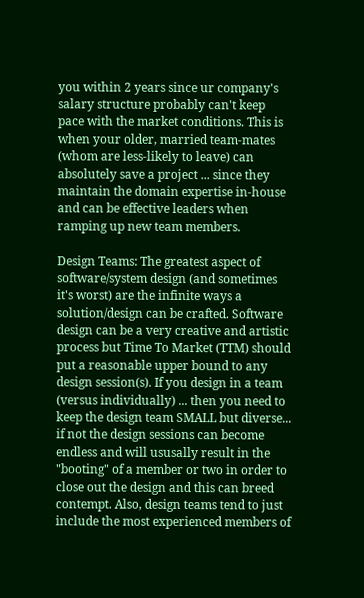you within 2 years since ur company's salary structure probably can't keep pace with the market conditions. This is when your older, married team-mates (whom are less-likely to leave) can absolutely save a project ... since they maintain the domain expertise in-house and can be effective leaders when ramping up new team members.

Design Teams: The greatest aspect of software/system design (and sometimes it's worst) are the infinite ways a solution/design can be crafted. Software design can be a very creative and artistic process but Time To Market (TTM) should put a reasonable upper bound to any design session(s). If you design in a team (versus individually) ... then you need to keep the design team SMALL but diverse... if not the design sessions can become endless and will ususally result in the "booting" of a member or two in order to close out the design and this can breed contempt. Also, design teams tend to just include the most experienced members of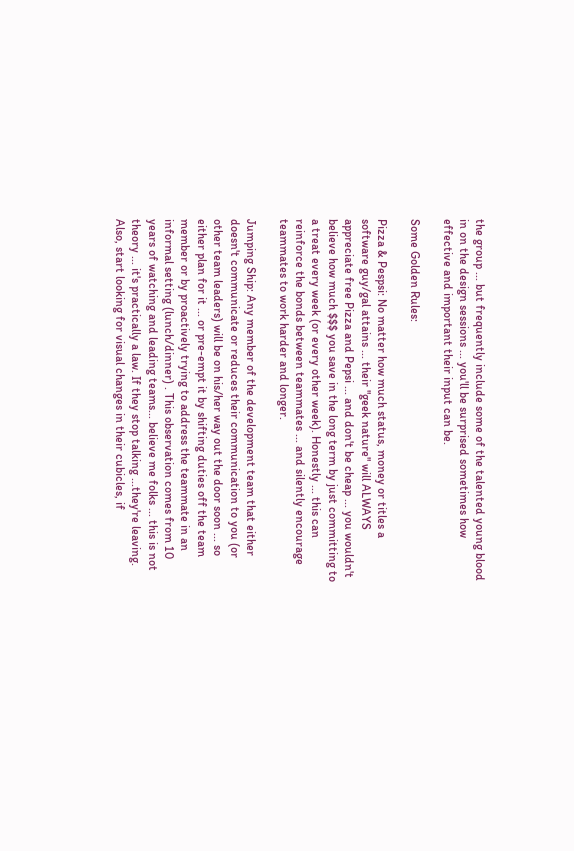the group ... but frequently include some of the talented young blood in on the design sessions ... you'll be surprised sometimes how effective and important their input can be.

Some Golden Rules:

Pizza & Pespsi: No matter how much status, money or titles a software guy/gal attains ... their "geek nature" will ALWAYS appreciate free Pizza and Pepsi ... and don't be cheap ... you wouldn't believe how much $$$ you save in the long term by just committing to a treat every week (or every other week). Honestly ... this can reinforce the bonds between teammates ... and silently encourage teammates to work harder and longer.

Jumping Ship: Any member of the development team that either doesn't communicate or reduces their communication to you (or other team leaders) will be on his/her way out the door soon ... so either plan for it ... or pre-empt it by shifting duties off the team member or by proactively trying to address the teammate in an informal setting (lunch/dinner) . This observation comes from 10 years of watching and leading teams... believe me folks ... this is not theory ... it's practically a law. If they stop talking ...they're leaving. Also, start looking for visual changes in their cubicles, if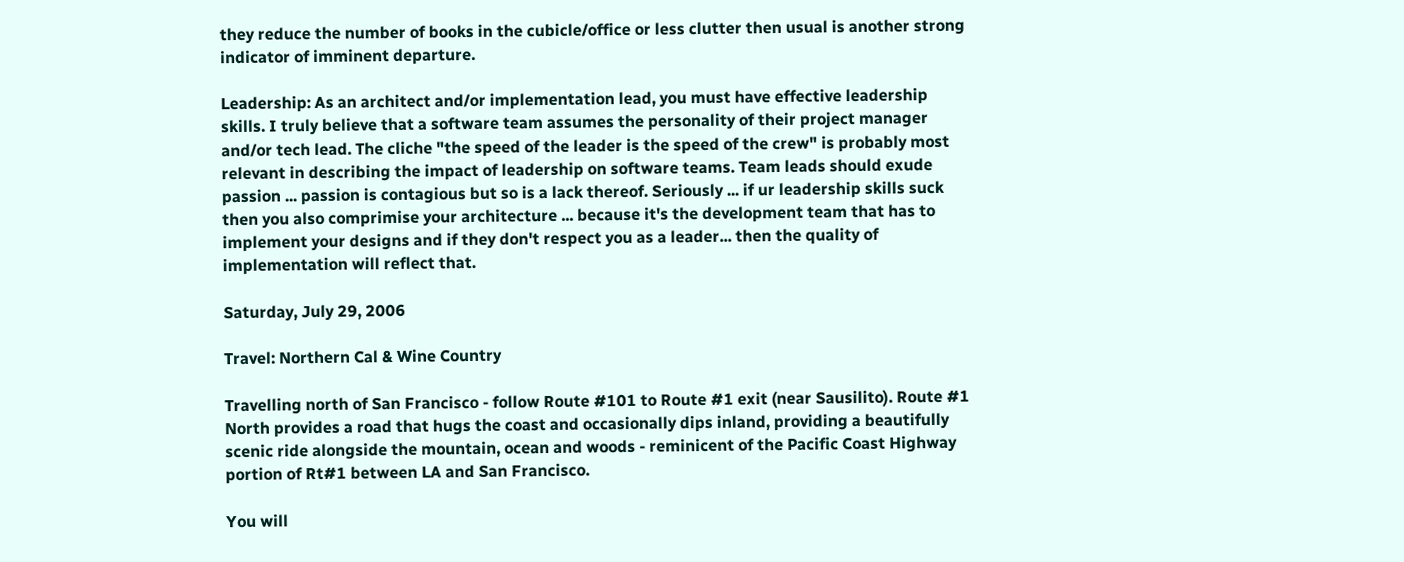they reduce the number of books in the cubicle/office or less clutter then usual is another strong indicator of imminent departure.

Leadership: As an architect and/or implementation lead, you must have effective leadership skills. I truly believe that a software team assumes the personality of their project manager and/or tech lead. The cliche "the speed of the leader is the speed of the crew" is probably most relevant in describing the impact of leadership on software teams. Team leads should exude passion ... passion is contagious but so is a lack thereof. Seriously ... if ur leadership skills suck then you also comprimise your architecture ... because it's the development team that has to implement your designs and if they don't respect you as a leader... then the quality of implementation will reflect that.

Saturday, July 29, 2006

Travel: Northern Cal & Wine Country

Travelling north of San Francisco - follow Route #101 to Route #1 exit (near Sausilito). Route #1 North provides a road that hugs the coast and occasionally dips inland, providing a beautifully scenic ride alongside the mountain, ocean and woods - reminicent of the Pacific Coast Highway portion of Rt#1 between LA and San Francisco.

You will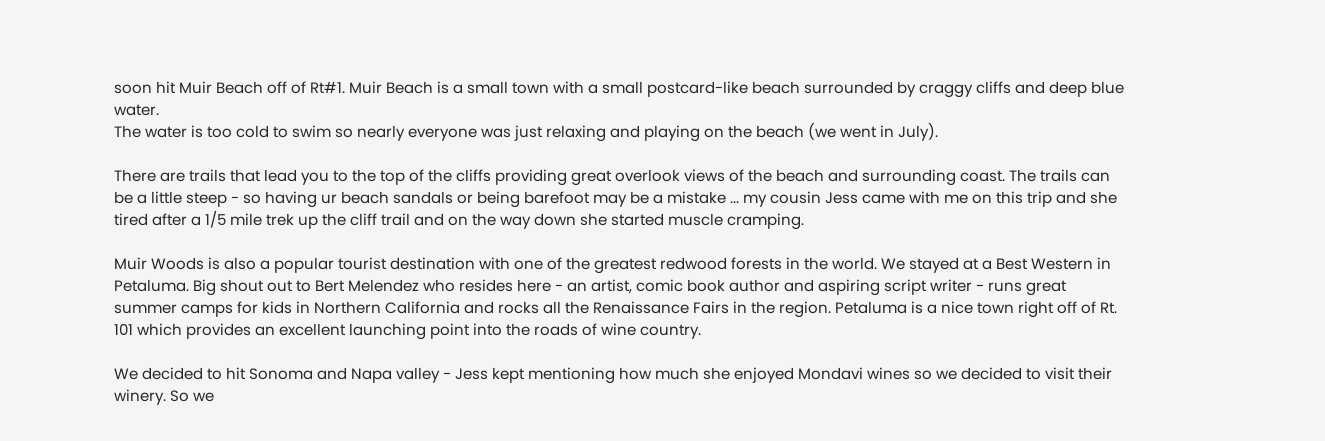soon hit Muir Beach off of Rt#1. Muir Beach is a small town with a small postcard-like beach surrounded by craggy cliffs and deep blue water.
The water is too cold to swim so nearly everyone was just relaxing and playing on the beach (we went in July).

There are trails that lead you to the top of the cliffs providing great overlook views of the beach and surrounding coast. The trails can be a little steep - so having ur beach sandals or being barefoot may be a mistake ... my cousin Jess came with me on this trip and she tired after a 1/5 mile trek up the cliff trail and on the way down she started muscle cramping.

Muir Woods is also a popular tourist destination with one of the greatest redwood forests in the world. We stayed at a Best Western in Petaluma. Big shout out to Bert Melendez who resides here - an artist, comic book author and aspiring script writer - runs great summer camps for kids in Northern California and rocks all the Renaissance Fairs in the region. Petaluma is a nice town right off of Rt. 101 which provides an excellent launching point into the roads of wine country.

We decided to hit Sonoma and Napa valley - Jess kept mentioning how much she enjoyed Mondavi wines so we decided to visit their winery. So we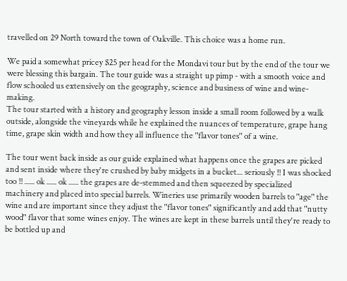travelled on 29 North toward the town of Oakville. This choice was a home run.

We paid a somewhat pricey $25 per head for the Mondavi tour but by the end of the tour we were blessing this bargain. The tour guide was a straight up pimp - with a smooth voice and flow schooled us extensively on the geography, science and business of wine and wine-making.
The tour started with a history and geography lesson inside a small room followed by a walk outside, alongside the vineyards while he explained the nuances of temperature, grape hang time, grape skin width and how they all influence the "flavor tones" of a wine.

The tour went back inside as our guide explained what happens once the grapes are picked and sent inside where they're crushed by baby midgets in a bucket... seriously !! I was shocked too !! ..... ok ..... ok ..... the grapes are de-stemmed and then squeezed by specialized machinery and placed into special barrels. Wineries use primarily wooden barrels to "age" the wine and are important since they adjust the "flavor tones" significantly and add that "nutty wood" flavor that some wines enjoy. The wines are kept in these barrels until they're ready to be bottled up and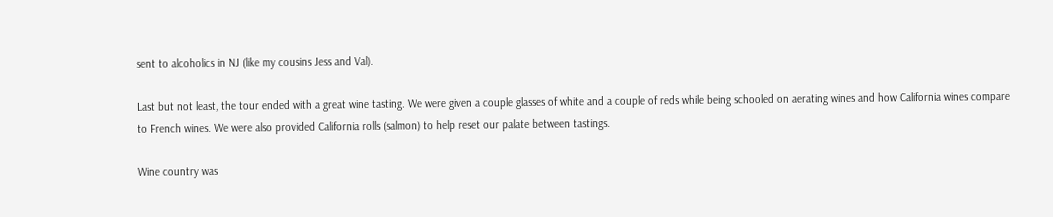sent to alcoholics in NJ (like my cousins Jess and Val).

Last but not least, the tour ended with a great wine tasting. We were given a couple glasses of white and a couple of reds while being schooled on aerating wines and how California wines compare to French wines. We were also provided California rolls (salmon) to help reset our palate between tastings.

Wine country was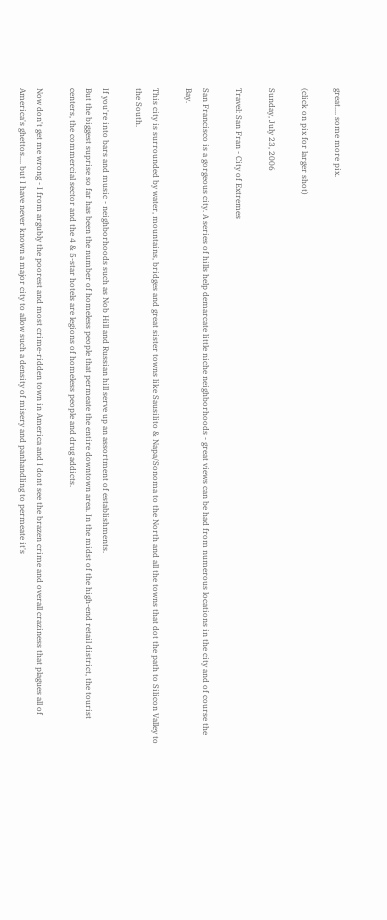great.... some more pix.

(click on pix for larger shot)

Sunday, July 23, 2006

Travel: San Fran - City of Extremes

San Francisco is a gorgeous city. A series of hills help demarcate little niche neighborhoods - great views can be had from numerous locations in the city and of course the Bay.

This city is surrounded by water, mountains, bridges and great sister towns like Sausilito & Napa/Sonoma to the North and all the towns that dot the path to Silicon Valley to the South.

If you're into bars and music - neighborhoods such as Nob Hill and Russian hill serve up an assortment of establishments.
But the biggest suprise so far has been the number of homeless people that permeate the entire downtown area. In the midst of the high-end retail district, the tourist centers, the commercial sector and the 4 & 5-star hotels are legions of homeless people and drug addicts.

Now don't get me wrong - I from argubly the poorest and most crime-ridden town in America and I dont see the brazen crime and overall craziness that plagues all of America's ghettos.... but I have never known a major city to allow such a density of misery and panhandling to permeate it's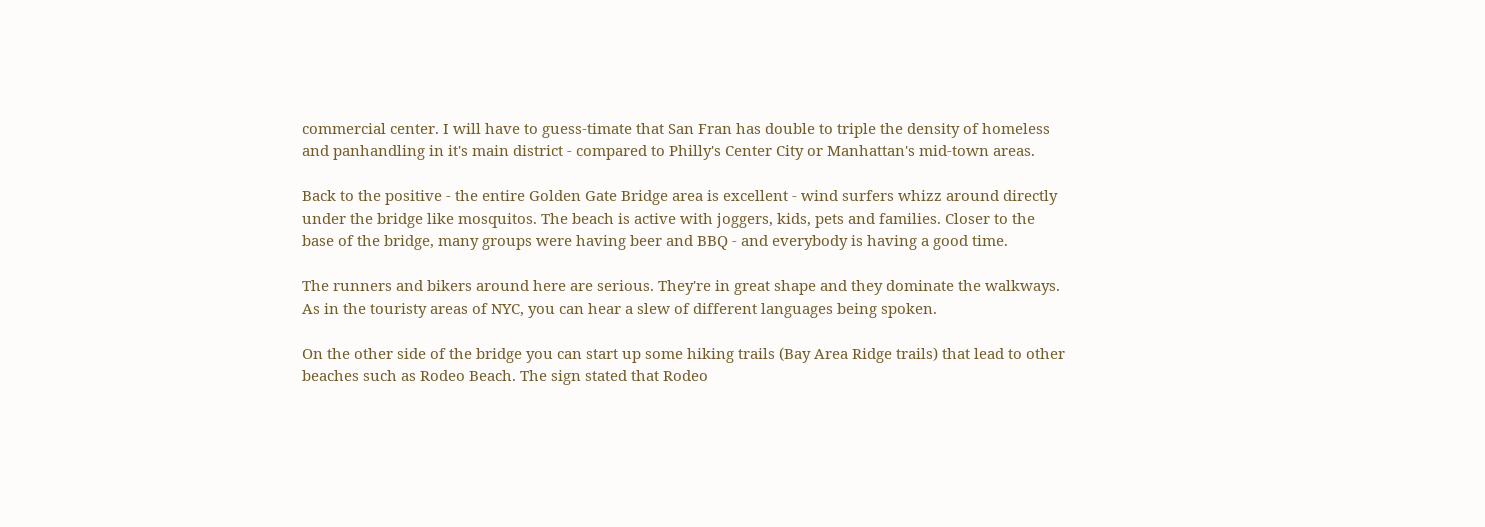commercial center. I will have to guess-timate that San Fran has double to triple the density of homeless and panhandling in it's main district - compared to Philly's Center City or Manhattan's mid-town areas.

Back to the positive - the entire Golden Gate Bridge area is excellent - wind surfers whizz around directly under the bridge like mosquitos. The beach is active with joggers, kids, pets and families. Closer to the base of the bridge, many groups were having beer and BBQ - and everybody is having a good time.

The runners and bikers around here are serious. They're in great shape and they dominate the walkways. As in the touristy areas of NYC, you can hear a slew of different languages being spoken.

On the other side of the bridge you can start up some hiking trails (Bay Area Ridge trails) that lead to other beaches such as Rodeo Beach. The sign stated that Rodeo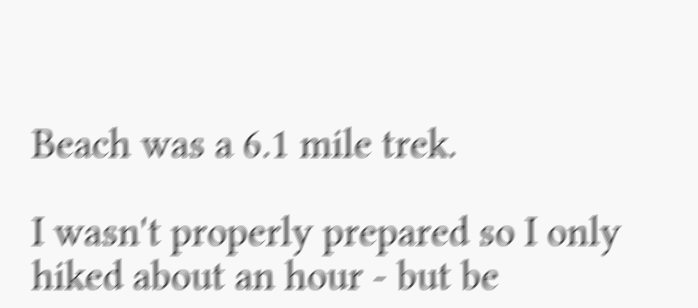Beach was a 6.1 mile trek.

I wasn't properly prepared so I only hiked about an hour - but be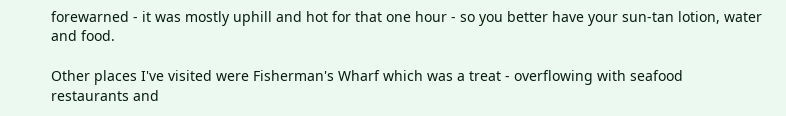forewarned - it was mostly uphill and hot for that one hour - so you better have your sun-tan lotion, water and food.

Other places I've visited were Fisherman's Wharf which was a treat - overflowing with seafood restaurants and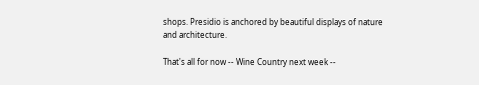shops. Presidio is anchored by beautiful displays of nature and architecture.

That's all for now -- Wine Country next week --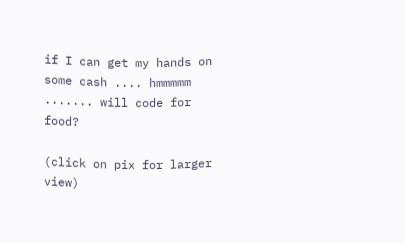if I can get my hands on some cash .... hmmmmm ....... will code for food?

(click on pix for larger view)